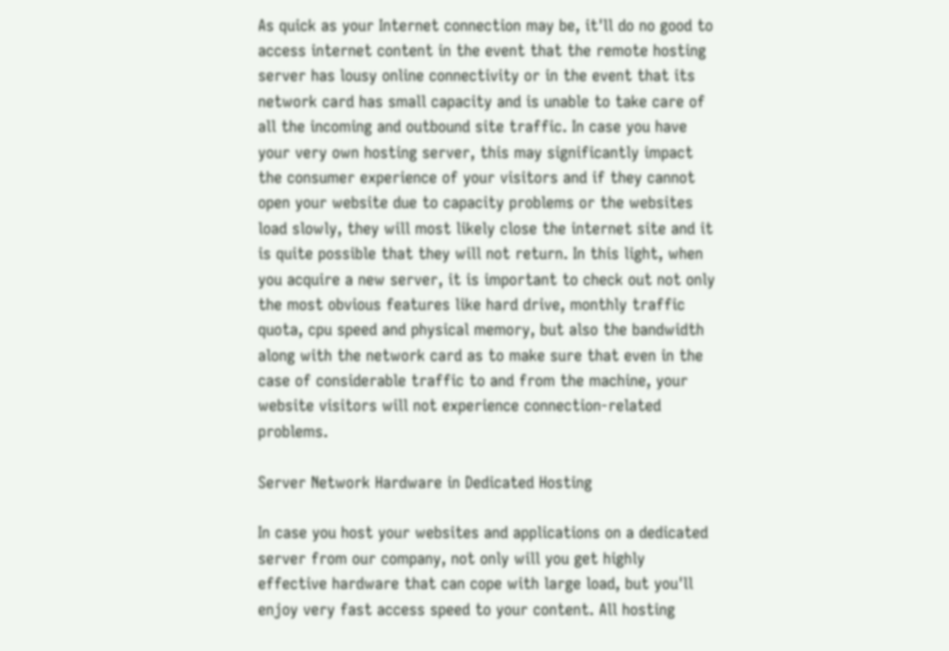As quick as your Internet connection may be, it'll do no good to access internet content in the event that the remote hosting server has lousy online connectivity or in the event that its network card has small capacity and is unable to take care of all the incoming and outbound site traffic. In case you have your very own hosting server, this may significantly impact the consumer experience of your visitors and if they cannot open your website due to capacity problems or the websites load slowly, they will most likely close the internet site and it is quite possible that they will not return. In this light, when you acquire a new server, it is important to check out not only the most obvious features like hard drive, monthly traffic quota, cpu speed and physical memory, but also the bandwidth along with the network card as to make sure that even in the case of considerable traffic to and from the machine, your website visitors will not experience connection-related problems.

Server Network Hardware in Dedicated Hosting

In case you host your websites and applications on a dedicated server from our company, not only will you get highly effective hardware that can cope with large load, but you'll enjoy very fast access speed to your content. All hosting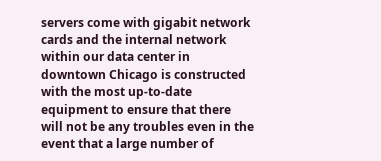servers come with gigabit network cards and the internal network within our data center in downtown Chicago is constructed with the most up-to-date equipment to ensure that there will not be any troubles even in the event that a large number of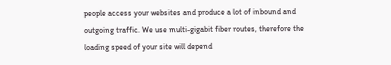people access your websites and produce a lot of inbound and outgoing traffic. We use multi-gigabit fiber routes, therefore the loading speed of your site will depend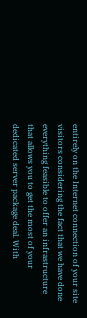entirely on the Internet connection of your site visitors considering the fact that we have done everything feasible to offer an infrastructure that allows you to get the most of your dedicated server package deal. With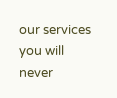our services you will never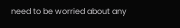need to be worried about any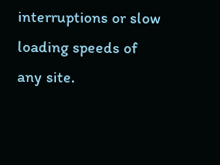interruptions or slow loading speeds of any site.